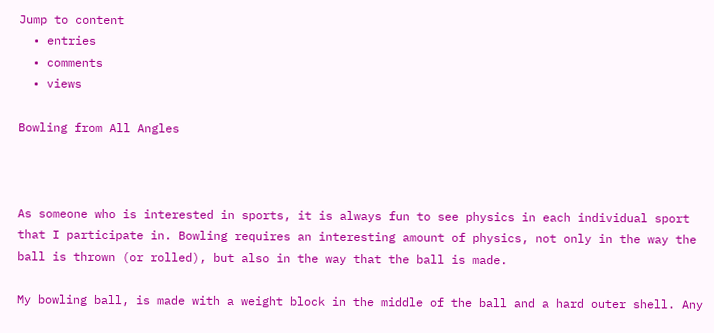Jump to content
  • entries
  • comments
  • views

Bowling from All Angles



As someone who is interested in sports, it is always fun to see physics in each individual sport that I participate in. Bowling requires an interesting amount of physics, not only in the way the ball is thrown (or rolled), but also in the way that the ball is made.

My bowling ball, is made with a weight block in the middle of the ball and a hard outer shell. Any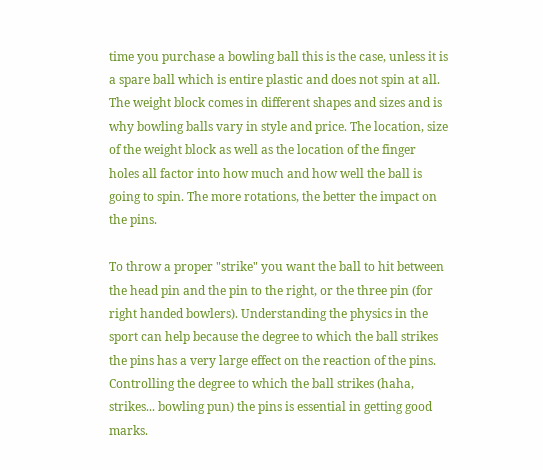time you purchase a bowling ball this is the case, unless it is a spare ball which is entire plastic and does not spin at all. The weight block comes in different shapes and sizes and is why bowling balls vary in style and price. The location, size of the weight block as well as the location of the finger holes all factor into how much and how well the ball is going to spin. The more rotations, the better the impact on the pins.

To throw a proper "strike" you want the ball to hit between the head pin and the pin to the right, or the three pin (for right handed bowlers). Understanding the physics in the sport can help because the degree to which the ball strikes the pins has a very large effect on the reaction of the pins. Controlling the degree to which the ball strikes (haha, strikes... bowling pun) the pins is essential in getting good marks.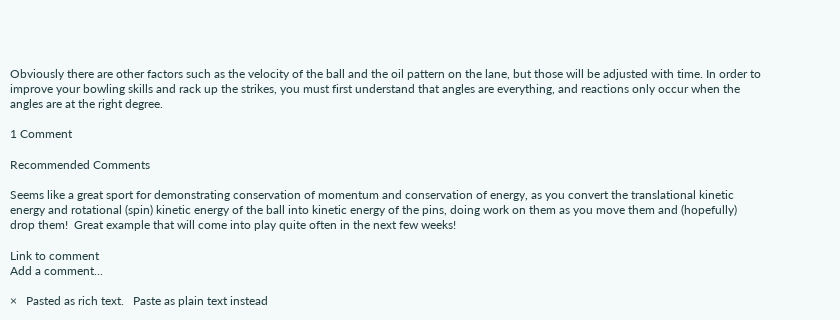Obviously there are other factors such as the velocity of the ball and the oil pattern on the lane, but those will be adjusted with time. In order to improve your bowling skills and rack up the strikes, you must first understand that angles are everything, and reactions only occur when the angles are at the right degree.

1 Comment

Recommended Comments

Seems like a great sport for demonstrating conservation of momentum and conservation of energy, as you convert the translational kinetic energy and rotational (spin) kinetic energy of the ball into kinetic energy of the pins, doing work on them as you move them and (hopefully) drop them!  Great example that will come into play quite often in the next few weeks!

Link to comment
Add a comment...

×   Pasted as rich text.   Paste as plain text instead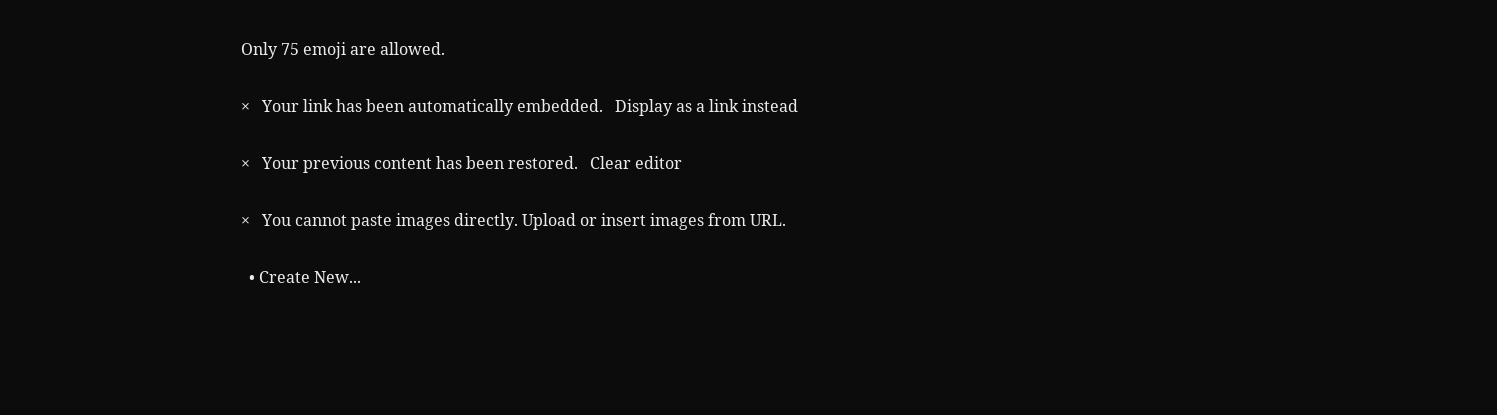Only 75 emoji are allowed.

×   Your link has been automatically embedded.   Display as a link instead

×   Your previous content has been restored.   Clear editor

×   You cannot paste images directly. Upload or insert images from URL.

  • Create New...